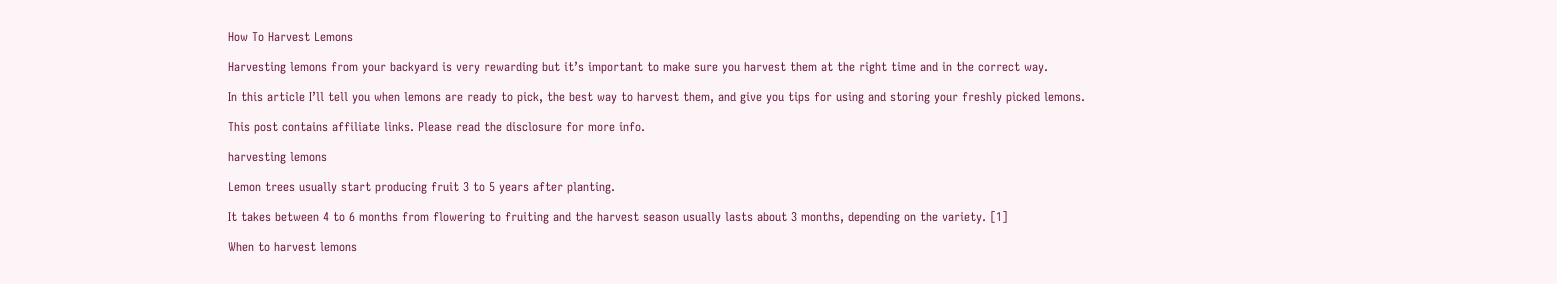How To Harvest Lemons

Harvesting lemons from your backyard is very rewarding but it’s important to make sure you harvest them at the right time and in the correct way.

In this article I’ll tell you when lemons are ready to pick, the best way to harvest them, and give you tips for using and storing your freshly picked lemons.

This post contains affiliate links. Please read the disclosure for more info.

harvesting lemons

Lemon trees usually start producing fruit 3 to 5 years after planting.

It takes between 4 to 6 months from flowering to fruiting and the harvest season usually lasts about 3 months, depending on the variety. [1]

When to harvest lemons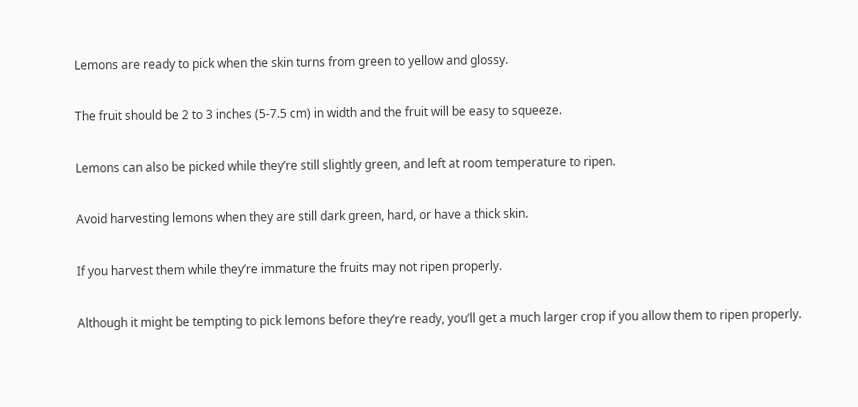Lemons are ready to pick when the skin turns from green to yellow and glossy.

The fruit should be 2 to 3 inches (5-7.5 cm) in width and the fruit will be easy to squeeze.

Lemons can also be picked while they’re still slightly green, and left at room temperature to ripen.

Avoid harvesting lemons when they are still dark green, hard, or have a thick skin.

If you harvest them while they’re immature the fruits may not ripen properly.

Although it might be tempting to pick lemons before they’re ready, you’ll get a much larger crop if you allow them to ripen properly.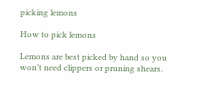picking lemons

How to pick lemons

Lemons are best picked by hand so you won’t need clippers or pruning shears.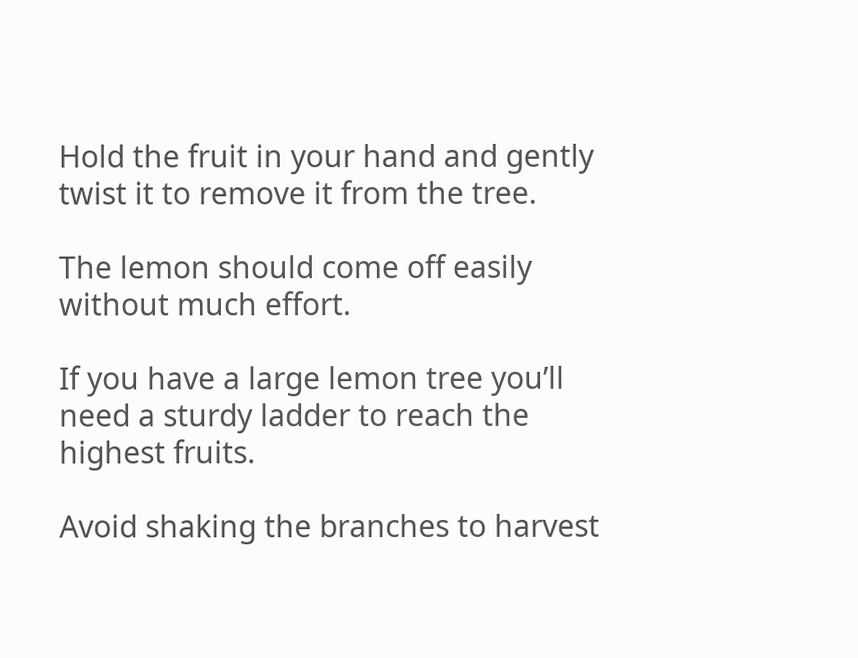Hold the fruit in your hand and gently twist it to remove it from the tree.

The lemon should come off easily without much effort.

If you have a large lemon tree you’ll need a sturdy ladder to reach the highest fruits.

Avoid shaking the branches to harvest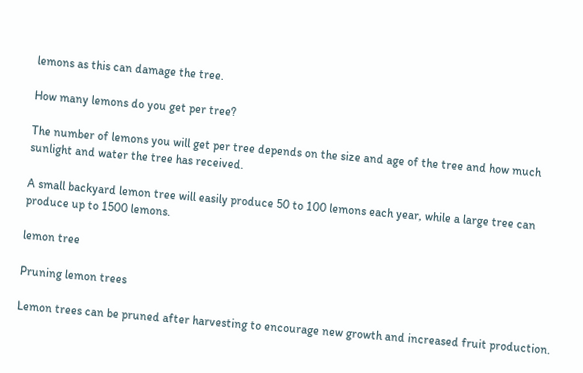lemons as this can damage the tree.

How many lemons do you get per tree?

The number of lemons you will get per tree depends on the size and age of the tree and how much sunlight and water the tree has received.

A small backyard lemon tree will easily produce 50 to 100 lemons each year, while a large tree can produce up to 1500 lemons.

lemon tree

Pruning lemon trees

Lemon trees can be pruned after harvesting to encourage new growth and increased fruit production.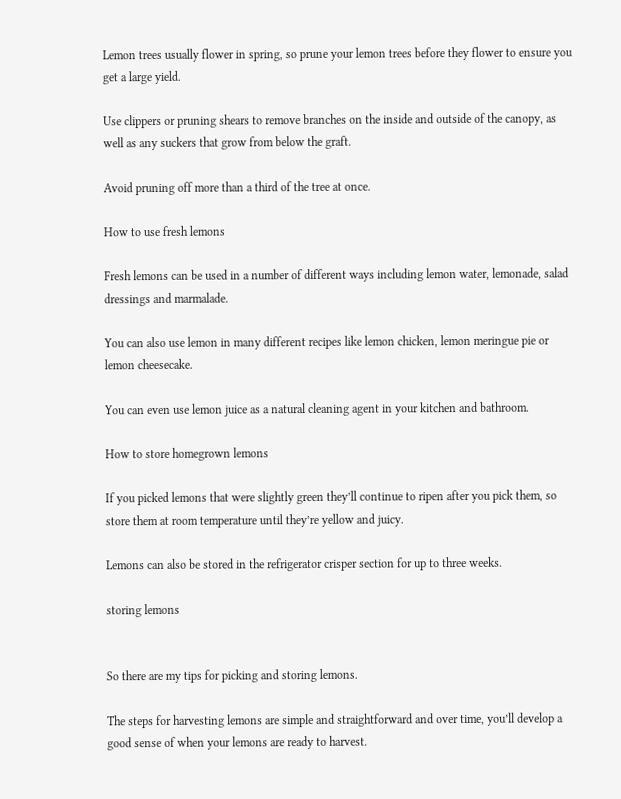Lemon trees usually flower in spring, so prune your lemon trees before they flower to ensure you get a large yield.

Use clippers or pruning shears to remove branches on the inside and outside of the canopy, as well as any suckers that grow from below the graft.

Avoid pruning off more than a third of the tree at once.

How to use fresh lemons

Fresh lemons can be used in a number of different ways including lemon water, lemonade, salad dressings and marmalade.

You can also use lemon in many different recipes like lemon chicken, lemon meringue pie or lemon cheesecake.

You can even use lemon juice as a natural cleaning agent in your kitchen and bathroom.

How to store homegrown lemons

If you picked lemons that were slightly green they’ll continue to ripen after you pick them, so store them at room temperature until they’re yellow and juicy.

Lemons can also be stored in the refrigerator crisper section for up to three weeks.

storing lemons


So there are my tips for picking and storing lemons.

The steps for harvesting lemons are simple and straightforward and over time, you’ll develop a good sense of when your lemons are ready to harvest.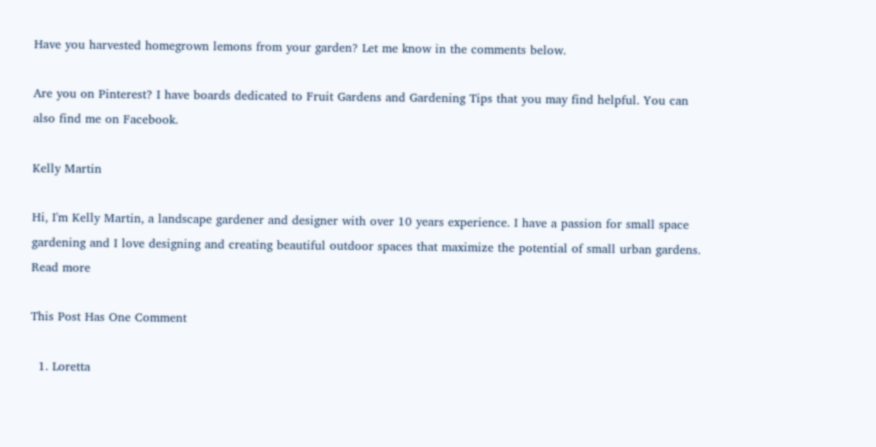Have you harvested homegrown lemons from your garden? Let me know in the comments below.

Are you on Pinterest? I have boards dedicated to Fruit Gardens and Gardening Tips that you may find helpful. You can also find me on Facebook.

Kelly Martin

Hi, I'm Kelly Martin, a landscape gardener and designer with over 10 years experience. I have a passion for small space gardening and I love designing and creating beautiful outdoor spaces that maximize the potential of small urban gardens. Read more

This Post Has One Comment

  1. Loretta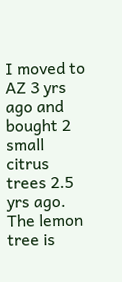I moved to AZ 3 yrs ago and bought 2 small citrus trees 2.5 yrs ago. The lemon tree is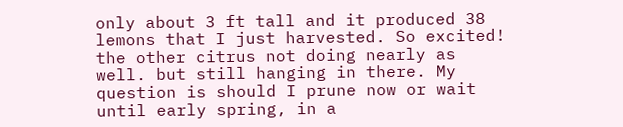only about 3 ft tall and it produced 38 lemons that I just harvested. So excited! the other citrus not doing nearly as well. but still hanging in there. My question is should I prune now or wait until early spring, in a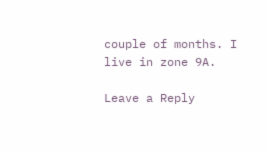couple of months. I live in zone 9A.

Leave a Reply